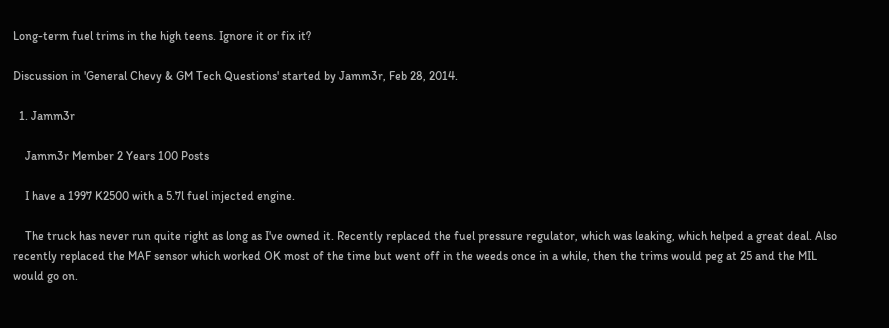Long-term fuel trims in the high teens. Ignore it or fix it?

Discussion in 'General Chevy & GM Tech Questions' started by Jamm3r, Feb 28, 2014.

  1. Jamm3r

    Jamm3r Member 2 Years 100 Posts

    I have a 1997 K2500 with a 5.7l fuel injected engine.

    The truck has never run quite right as long as I've owned it. Recently replaced the fuel pressure regulator, which was leaking, which helped a great deal. Also recently replaced the MAF sensor which worked OK most of the time but went off in the weeds once in a while, then the trims would peg at 25 and the MIL would go on.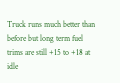Truck runs much better than before but long term fuel trims are still +15 to +18 at idle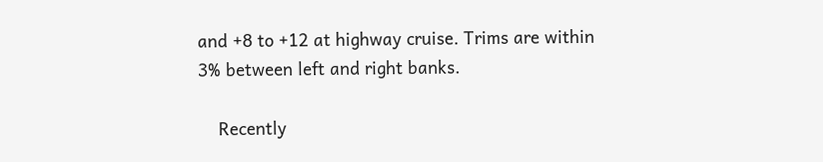and +8 to +12 at highway cruise. Trims are within 3% between left and right banks.

    Recently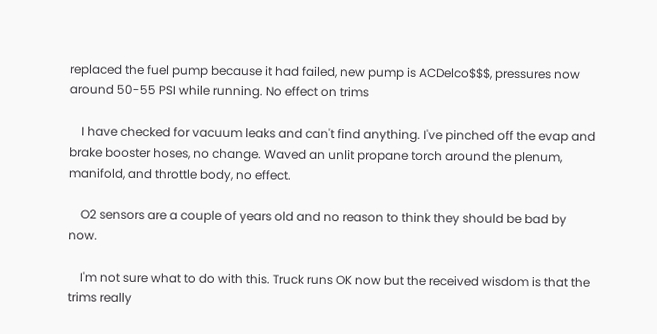replaced the fuel pump because it had failed, new pump is ACDelco$$$, pressures now around 50-55 PSI while running. No effect on trims

    I have checked for vacuum leaks and can't find anything. I've pinched off the evap and brake booster hoses, no change. Waved an unlit propane torch around the plenum, manifold, and throttle body, no effect.

    O2 sensors are a couple of years old and no reason to think they should be bad by now.

    I'm not sure what to do with this. Truck runs OK now but the received wisdom is that the trims really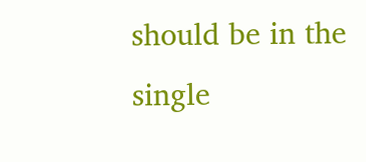should be in the single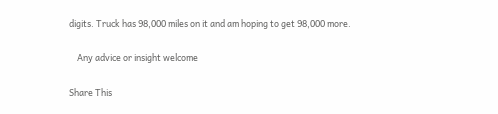digits. Truck has 98,000 miles on it and am hoping to get 98,000 more.

    Any advice or insight welcome

Share This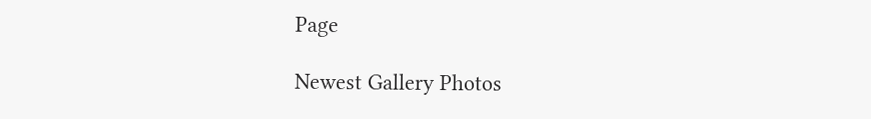Page

Newest Gallery Photos